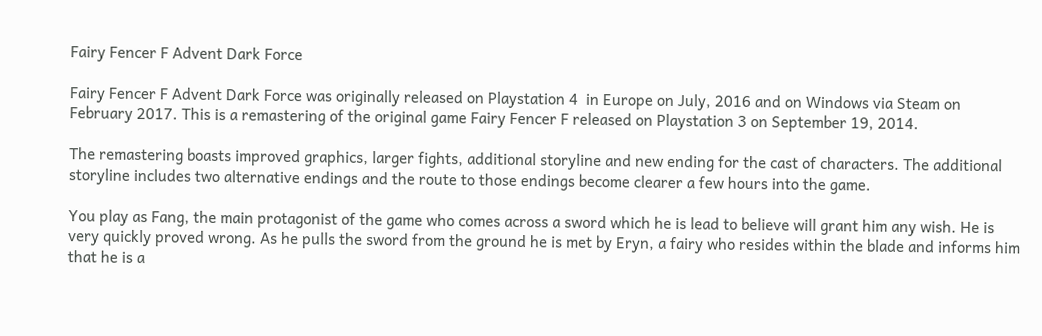Fairy Fencer F Advent Dark Force

Fairy Fencer F Advent Dark Force was originally released on Playstation 4  in Europe on July, 2016 and on Windows via Steam on February 2017. This is a remastering of the original game Fairy Fencer F released on Playstation 3 on September 19, 2014.

The remastering boasts improved graphics, larger fights, additional storyline and new ending for the cast of characters. The additional storyline includes two alternative endings and the route to those endings become clearer a few hours into the game.

You play as Fang, the main protagonist of the game who comes across a sword which he is lead to believe will grant him any wish. He is very quickly proved wrong. As he pulls the sword from the ground he is met by Eryn, a fairy who resides within the blade and informs him that he is a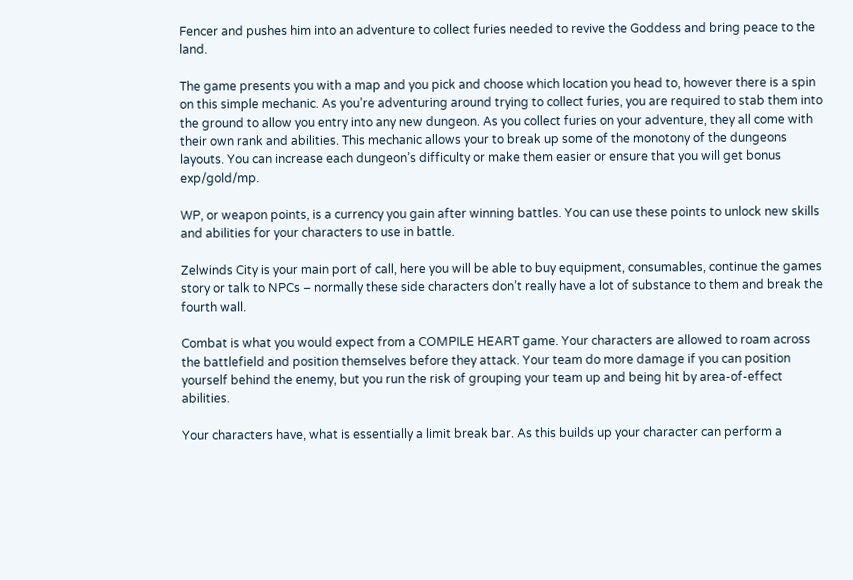Fencer and pushes him into an adventure to collect furies needed to revive the Goddess and bring peace to the land.

The game presents you with a map and you pick and choose which location you head to, however there is a spin on this simple mechanic. As you’re adventuring around trying to collect furies, you are required to stab them into the ground to allow you entry into any new dungeon. As you collect furies on your adventure, they all come with their own rank and abilities. This mechanic allows your to break up some of the monotony of the dungeons layouts. You can increase each dungeon’s difficulty or make them easier or ensure that you will get bonus exp/gold/mp.

WP, or weapon points, is a currency you gain after winning battles. You can use these points to unlock new skills and abilities for your characters to use in battle.

Zelwinds City is your main port of call, here you will be able to buy equipment, consumables, continue the games story or talk to NPCs – normally these side characters don’t really have a lot of substance to them and break the fourth wall.

Combat is what you would expect from a COMPILE HEART game. Your characters are allowed to roam across the battlefield and position themselves before they attack. Your team do more damage if you can position yourself behind the enemy, but you run the risk of grouping your team up and being hit by area-of-effect abilities.

Your characters have, what is essentially a limit break bar. As this builds up your character can perform a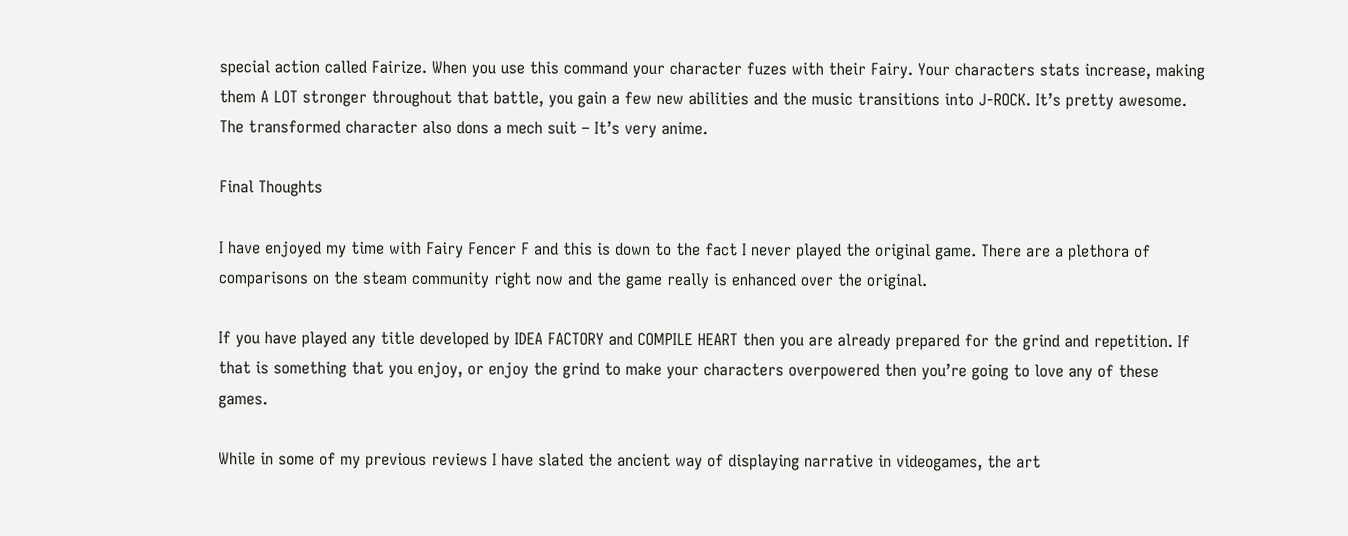special action called Fairize. When you use this command your character fuzes with their Fairy. Your characters stats increase, making them A LOT stronger throughout that battle, you gain a few new abilities and the music transitions into J-ROCK. It’s pretty awesome. The transformed character also dons a mech suit – It’s very anime.

Final Thoughts

I have enjoyed my time with Fairy Fencer F and this is down to the fact I never played the original game. There are a plethora of comparisons on the steam community right now and the game really is enhanced over the original.

If you have played any title developed by IDEA FACTORY and COMPILE HEART then you are already prepared for the grind and repetition. If that is something that you enjoy, or enjoy the grind to make your characters overpowered then you’re going to love any of these games.

While in some of my previous reviews I have slated the ancient way of displaying narrative in videogames, the art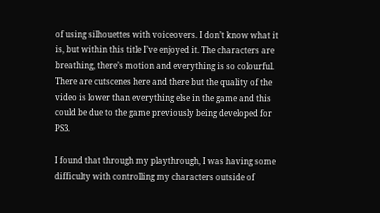of using silhouettes with voiceovers. I don’t know what it is, but within this title I’ve enjoyed it. The characters are breathing, there’s motion and everything is so colourful. There are cutscenes here and there but the quality of the video is lower than everything else in the game and this could be due to the game previously being developed for PS3.

I found that through my playthrough, I was having some difficulty with controlling my characters outside of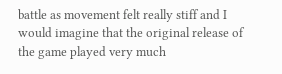battle as movement felt really stiff and I would imagine that the original release of the game played very much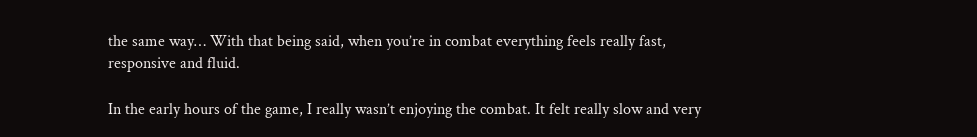the same way… With that being said, when you’re in combat everything feels really fast, responsive and fluid.

In the early hours of the game, I really wasn’t enjoying the combat. It felt really slow and very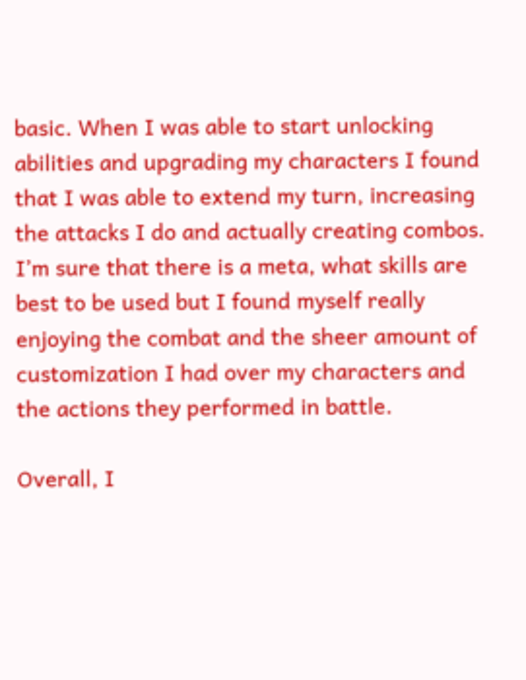basic. When I was able to start unlocking abilities and upgrading my characters I found that I was able to extend my turn, increasing the attacks I do and actually creating combos. I’m sure that there is a meta, what skills are best to be used but I found myself really enjoying the combat and the sheer amount of customization I had over my characters and the actions they performed in battle.

Overall, I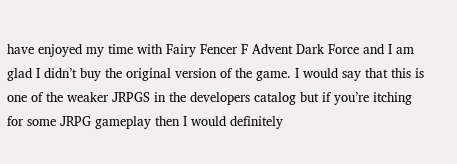have enjoyed my time with Fairy Fencer F Advent Dark Force and I am glad I didn’t buy the original version of the game. I would say that this is one of the weaker JRPGS in the developers catalog but if you’re itching for some JRPG gameplay then I would definitely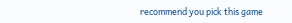recommend you pick this game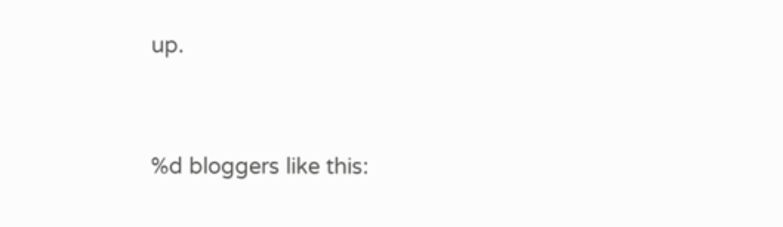up.




%d bloggers like this: